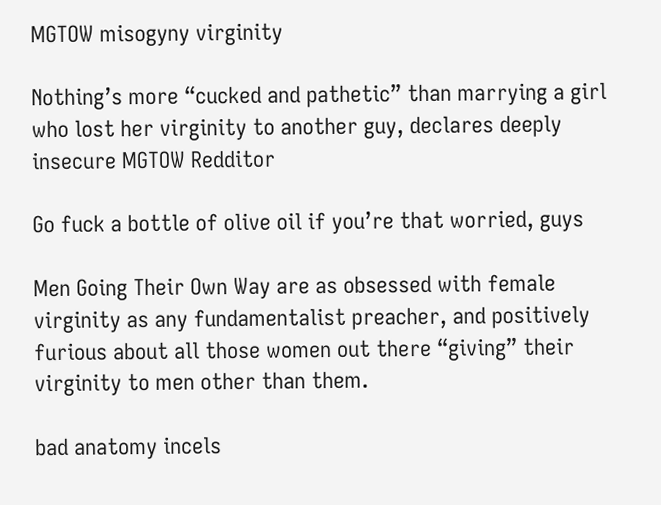MGTOW misogyny virginity

Nothing’s more “cucked and pathetic” than marrying a girl who lost her virginity to another guy, declares deeply insecure MGTOW Redditor

Go fuck a bottle of olive oil if you’re that worried, guys

Men Going Their Own Way are as obsessed with female virginity as any fundamentalist preacher, and positively furious about all those women out there “giving” their virginity to men other than them.

bad anatomy incels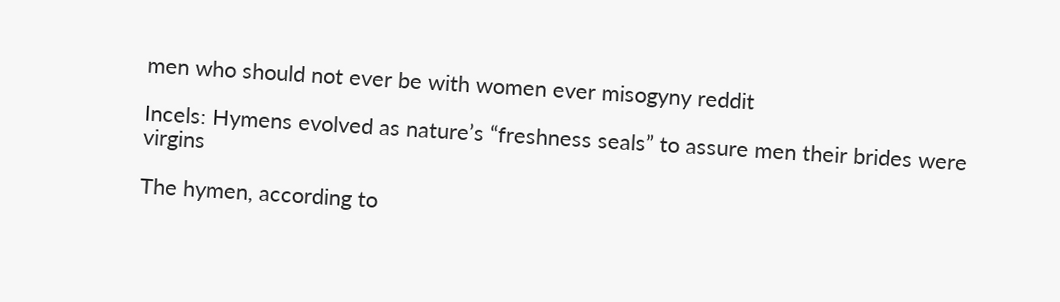men who should not ever be with women ever misogyny reddit

Incels: Hymens evolved as nature’s “freshness seals” to assure men their brides were virgins

The hymen, according to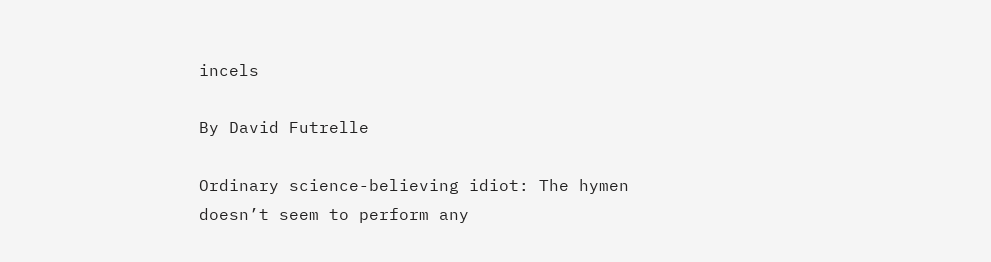incels

By David Futrelle

Ordinary science-believing idiot: The hymen doesn’t seem to perform any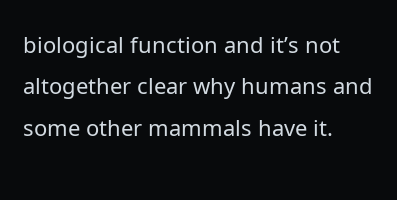biological function and it’s not altogether clear why humans and some other mammals have it.